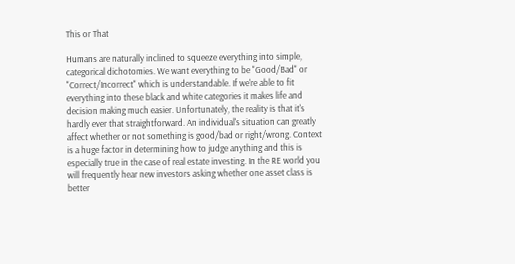This or That

Humans are naturally inclined to squeeze everything into simple, categorical dichotomies. We want everything to be "Good/Bad" or "Correct/Incorrect" which is understandable. If we're able to fit everything into these black and white categories it makes life and decision making much easier. Unfortunately, the reality is that it's hardly ever that straightforward. An individual's situation can greatly affect whether or not something is good/bad or right/wrong. Context is a huge factor in determining how to judge anything and this is especially true in the case of real estate investing. In the RE world you will frequently hear new investors asking whether one asset class is better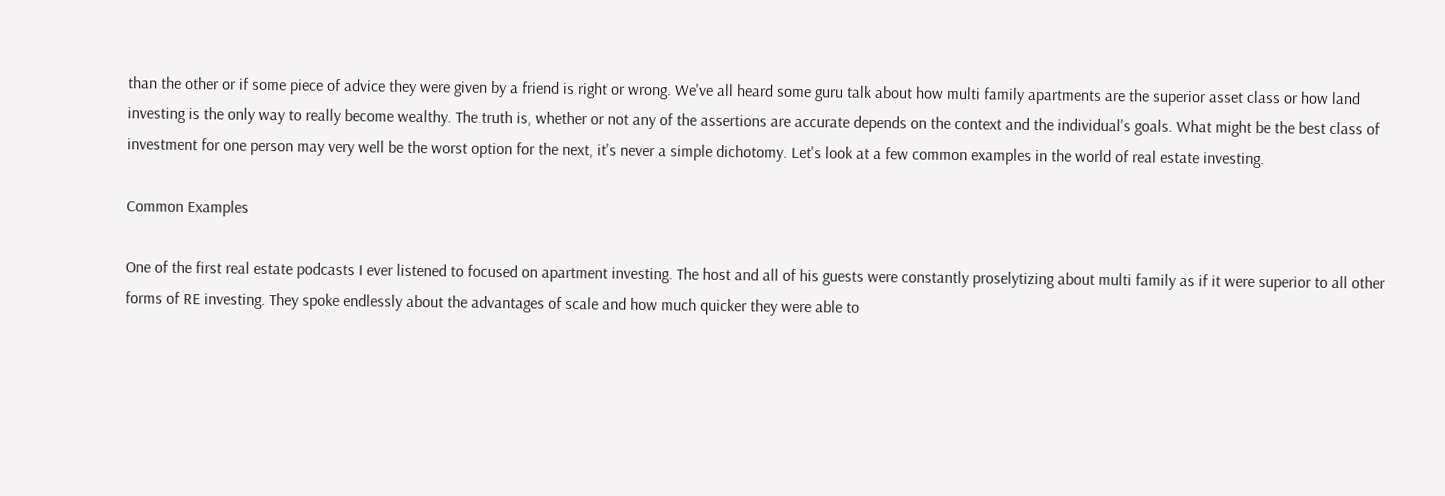than the other or if some piece of advice they were given by a friend is right or wrong. We've all heard some guru talk about how multi family apartments are the superior asset class or how land investing is the only way to really become wealthy. The truth is, whether or not any of the assertions are accurate depends on the context and the individual's goals. What might be the best class of investment for one person may very well be the worst option for the next, it's never a simple dichotomy. Let's look at a few common examples in the world of real estate investing.

Common Examples

One of the first real estate podcasts I ever listened to focused on apartment investing. The host and all of his guests were constantly proselytizing about multi family as if it were superior to all other forms of RE investing. They spoke endlessly about the advantages of scale and how much quicker they were able to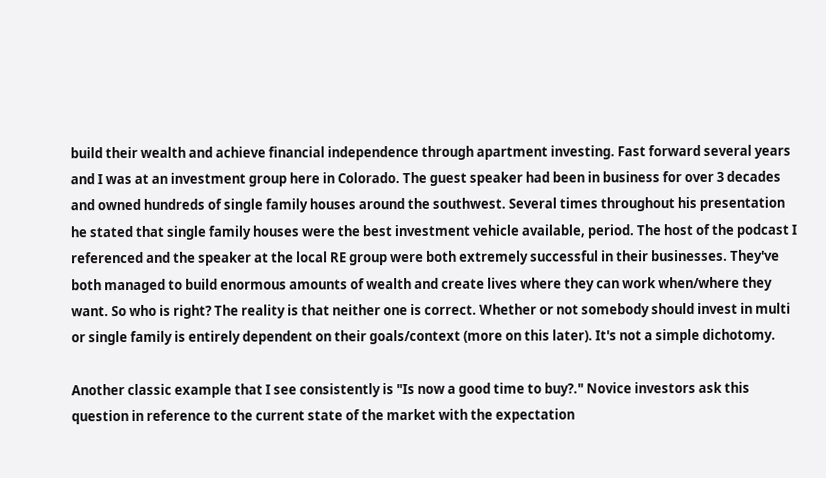build their wealth and achieve financial independence through apartment investing. Fast forward several years and I was at an investment group here in Colorado. The guest speaker had been in business for over 3 decades and owned hundreds of single family houses around the southwest. Several times throughout his presentation he stated that single family houses were the best investment vehicle available, period. The host of the podcast I referenced and the speaker at the local RE group were both extremely successful in their businesses. They've both managed to build enormous amounts of wealth and create lives where they can work when/where they want. So who is right? The reality is that neither one is correct. Whether or not somebody should invest in multi or single family is entirely dependent on their goals/context (more on this later). It's not a simple dichotomy.

Another classic example that I see consistently is "Is now a good time to buy?." Novice investors ask this question in reference to the current state of the market with the expectation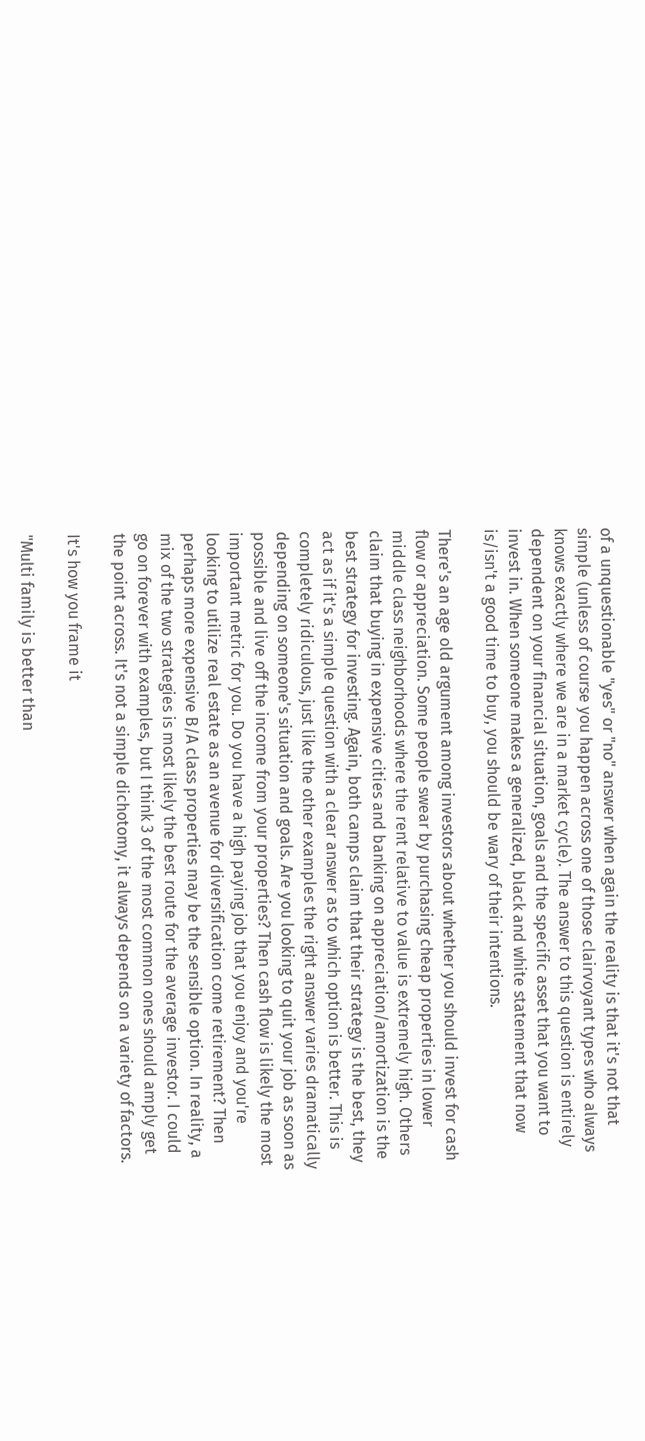of a unquestionable "yes" or "no" answer when again the reality is that it's not that simple (unless of course you happen across one of those clairvoyant types who always knows exactly where we are in a market cycle). The answer to this question is entirely dependent on your financial situation, goals and the specific asset that you want to invest in. When someone makes a generalized, black and white statement that now is/isn't a good time to buy, you should be wary of their intentions.

There's an age old argument among investors about whether you should invest for cash flow or appreciation. Some people swear by purchasing cheap properties in lower middle class neighborhoods where the rent relative to value is extremely high. Others claim that buying in expensive cities and banking on appreciation/amortization is the best strategy for investing. Again, both camps claim that their strategy is the best, they act as if it's a simple question with a clear answer as to which option is better. This is completely ridiculous, just like the other examples the right answer varies dramatically depending on someone's situation and goals. Are you looking to quit your job as soon as possible and live off the income from your properties? Then cash flow is likely the most important metric for you. Do you have a high paying job that you enjoy and you're looking to utilize real estate as an avenue for diversification come retirement? Then perhaps more expensive B/A class properties may be the sensible option. In reality, a mix of the two strategies is most likely the best route for the average investor. I could go on forever with examples, but I think 3 of the most common ones should amply get the point across. It's not a simple dichotomy, it always depends on a variety of factors.

It's how you frame it

"Multi family is better than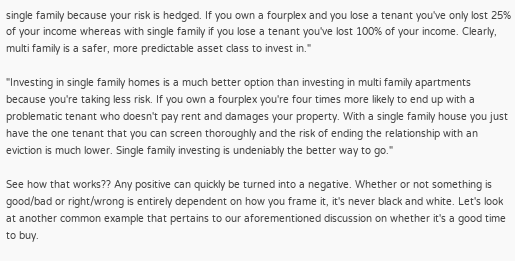single family because your risk is hedged. If you own a fourplex and you lose a tenant you've only lost 25% of your income whereas with single family if you lose a tenant you've lost 100% of your income. Clearly, multi family is a safer, more predictable asset class to invest in."

"Investing in single family homes is a much better option than investing in multi family apartments because you're taking less risk. If you own a fourplex you're four times more likely to end up with a problematic tenant who doesn't pay rent and damages your property. With a single family house you just have the one tenant that you can screen thoroughly and the risk of ending the relationship with an eviction is much lower. Single family investing is undeniably the better way to go."

See how that works?? Any positive can quickly be turned into a negative. Whether or not something is good/bad or right/wrong is entirely dependent on how you frame it, it's never black and white. Let's look at another common example that pertains to our aforementioned discussion on whether it's a good time to buy.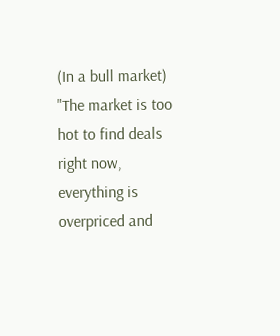(In a bull market) "The market is too hot to find deals right now, everything is overpriced and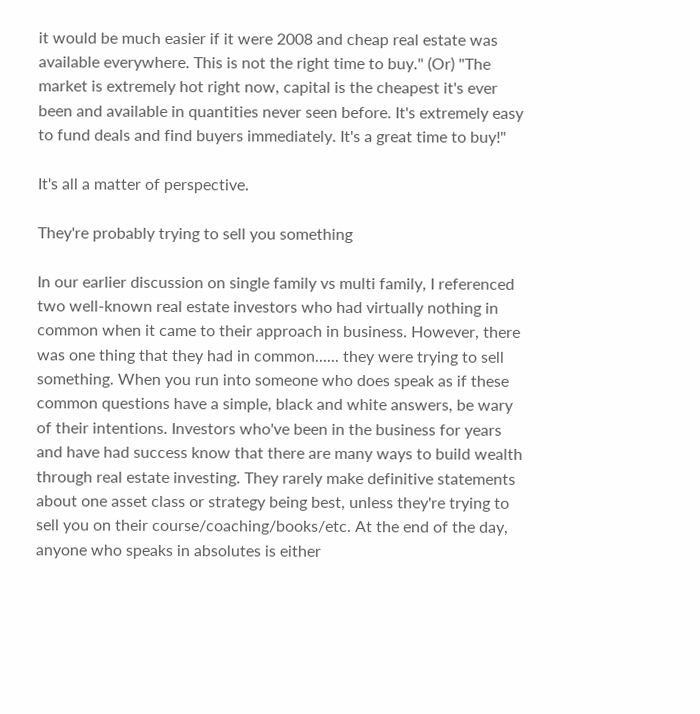it would be much easier if it were 2008 and cheap real estate was available everywhere. This is not the right time to buy." (Or) "The market is extremely hot right now, capital is the cheapest it's ever been and available in quantities never seen before. It's extremely easy to fund deals and find buyers immediately. It's a great time to buy!"

It's all a matter of perspective.

They're probably trying to sell you something

In our earlier discussion on single family vs multi family, I referenced two well-known real estate investors who had virtually nothing in common when it came to their approach in business. However, there was one thing that they had in common...... they were trying to sell something. When you run into someone who does speak as if these common questions have a simple, black and white answers, be wary of their intentions. Investors who've been in the business for years and have had success know that there are many ways to build wealth through real estate investing. They rarely make definitive statements about one asset class or strategy being best, unless they're trying to sell you on their course/coaching/books/etc. At the end of the day, anyone who speaks in absolutes is either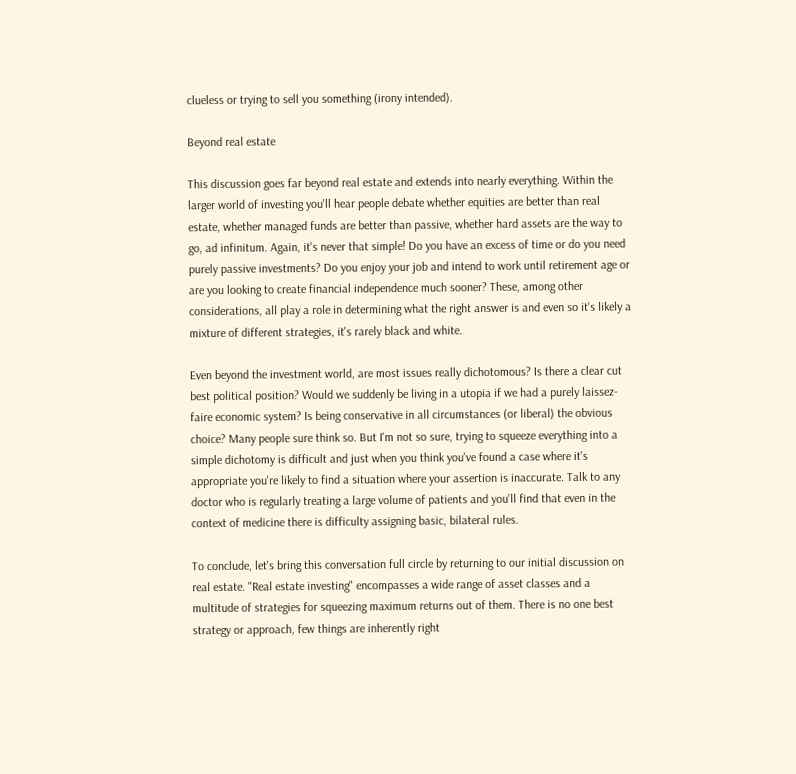clueless or trying to sell you something (irony intended).

Beyond real estate

This discussion goes far beyond real estate and extends into nearly everything. Within the larger world of investing you'll hear people debate whether equities are better than real estate, whether managed funds are better than passive, whether hard assets are the way to go, ad infinitum. Again, it's never that simple! Do you have an excess of time or do you need purely passive investments? Do you enjoy your job and intend to work until retirement age or are you looking to create financial independence much sooner? These, among other considerations, all play a role in determining what the right answer is and even so it's likely a mixture of different strategies, it's rarely black and white.

Even beyond the investment world, are most issues really dichotomous? Is there a clear cut best political position? Would we suddenly be living in a utopia if we had a purely laissez-faire economic system? Is being conservative in all circumstances (or liberal) the obvious choice? Many people sure think so. But I'm not so sure, trying to squeeze everything into a simple dichotomy is difficult and just when you think you've found a case where it's appropriate you're likely to find a situation where your assertion is inaccurate. Talk to any doctor who is regularly treating a large volume of patients and you'll find that even in the context of medicine there is difficulty assigning basic, bilateral rules.

To conclude, let's bring this conversation full circle by returning to our initial discussion on real estate. "Real estate investing" encompasses a wide range of asset classes and a multitude of strategies for squeezing maximum returns out of them. There is no one best strategy or approach, few things are inherently right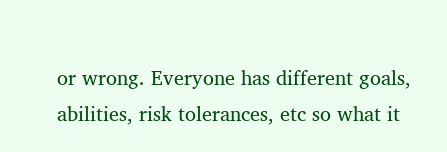or wrong. Everyone has different goals, abilities, risk tolerances, etc so what it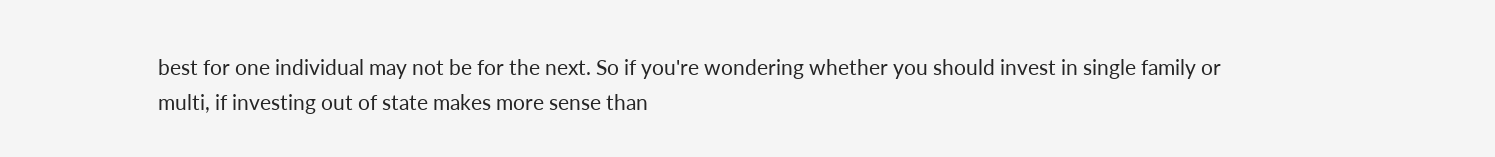best for one individual may not be for the next. So if you're wondering whether you should invest in single family or multi, if investing out of state makes more sense than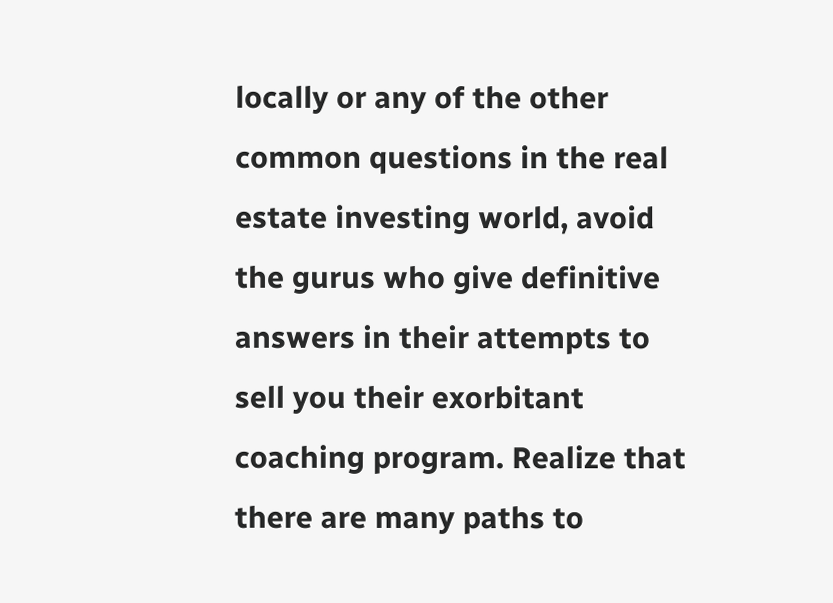locally or any of the other common questions in the real estate investing world, avoid the gurus who give definitive answers in their attempts to sell you their exorbitant coaching program. Realize that there are many paths to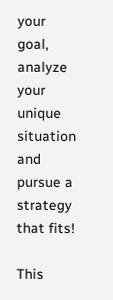your goal, analyze your unique situation and pursue a strategy that fits!

This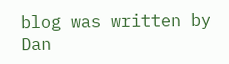blog was written by Dan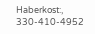Haberkost:, 330-410-4952